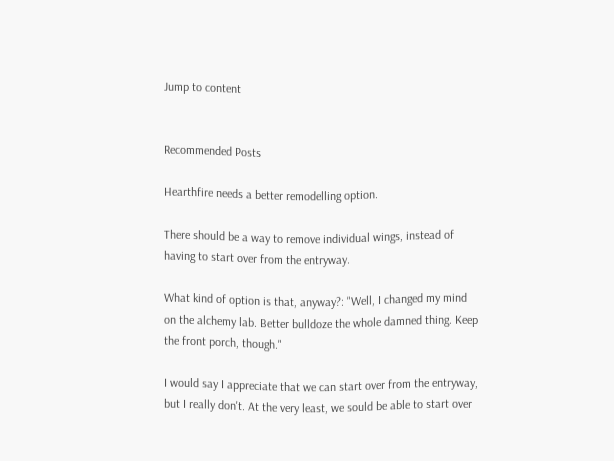Jump to content


Recommended Posts

Hearthfire needs a better remodelling option.

There should be a way to remove individual wings, instead of having to start over from the entryway.

What kind of option is that, anyway?: "Well, I changed my mind on the alchemy lab. Better bulldoze the whole damned thing. Keep the front porch, though."

I would say I appreciate that we can start over from the entryway, but I really don't. At the very least, we sould be able to start over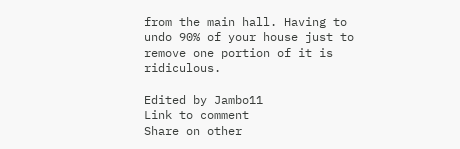from the main hall. Having to undo 90% of your house just to remove one portion of it is ridiculous.

Edited by Jambo11
Link to comment
Share on other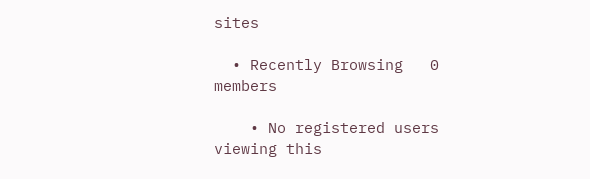sites

  • Recently Browsing   0 members

    • No registered users viewing this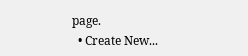page.
  • Create New...